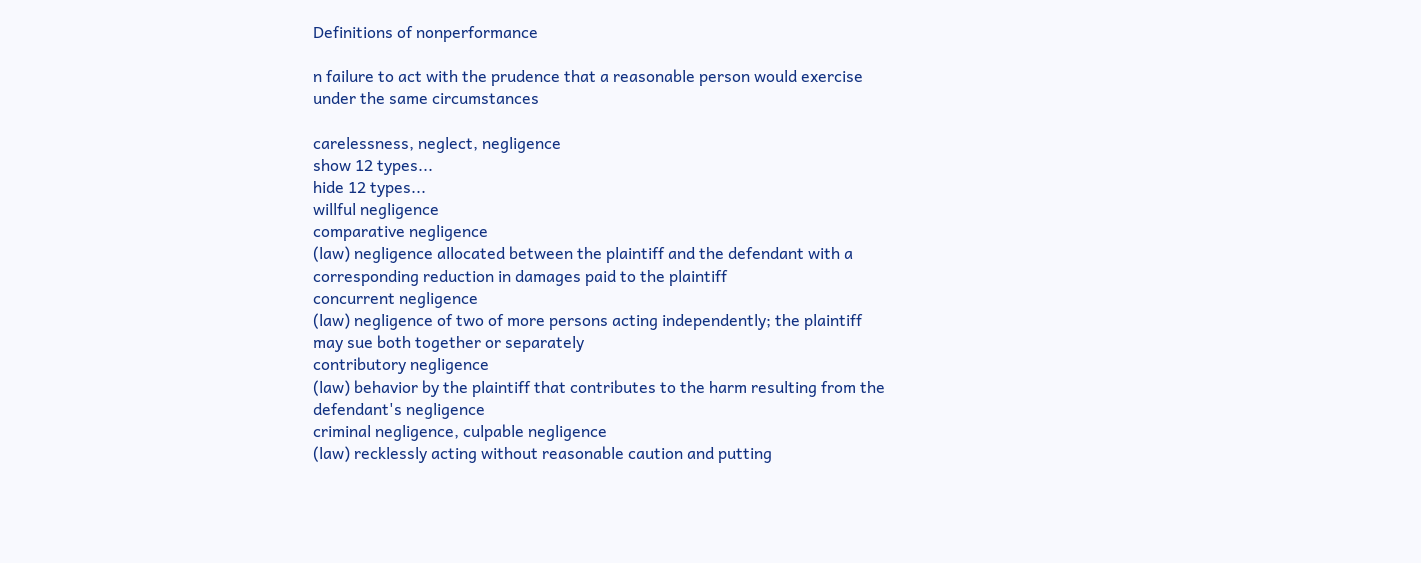Definitions of nonperformance

n failure to act with the prudence that a reasonable person would exercise under the same circumstances

carelessness, neglect, negligence
show 12 types...
hide 12 types...
willful negligence
comparative negligence
(law) negligence allocated between the plaintiff and the defendant with a corresponding reduction in damages paid to the plaintiff
concurrent negligence
(law) negligence of two of more persons acting independently; the plaintiff may sue both together or separately
contributory negligence
(law) behavior by the plaintiff that contributes to the harm resulting from the defendant's negligence
criminal negligence, culpable negligence
(law) recklessly acting without reasonable caution and putting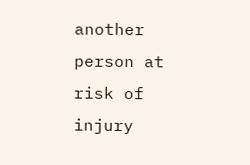another person at risk of injury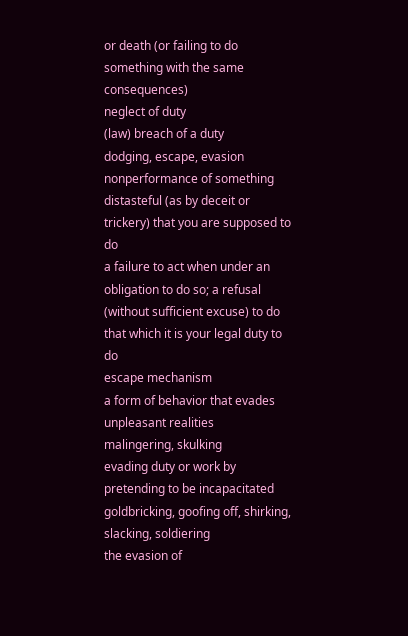or death (or failing to do something with the same consequences)
neglect of duty
(law) breach of a duty
dodging, escape, evasion
nonperformance of something distasteful (as by deceit or trickery) that you are supposed to do
a failure to act when under an obligation to do so; a refusal (without sufficient excuse) to do that which it is your legal duty to do
escape mechanism
a form of behavior that evades unpleasant realities
malingering, skulking
evading duty or work by pretending to be incapacitated
goldbricking, goofing off, shirking, slacking, soldiering
the evasion of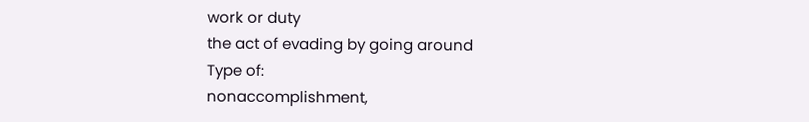work or duty
the act of evading by going around
Type of:
nonaccomplishment,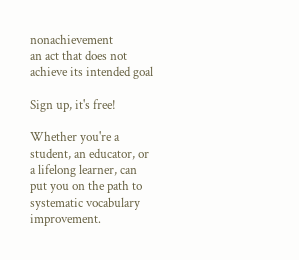nonachievement
an act that does not achieve its intended goal

Sign up, it's free!

Whether you're a student, an educator, or a lifelong learner, can put you on the path to systematic vocabulary improvement.